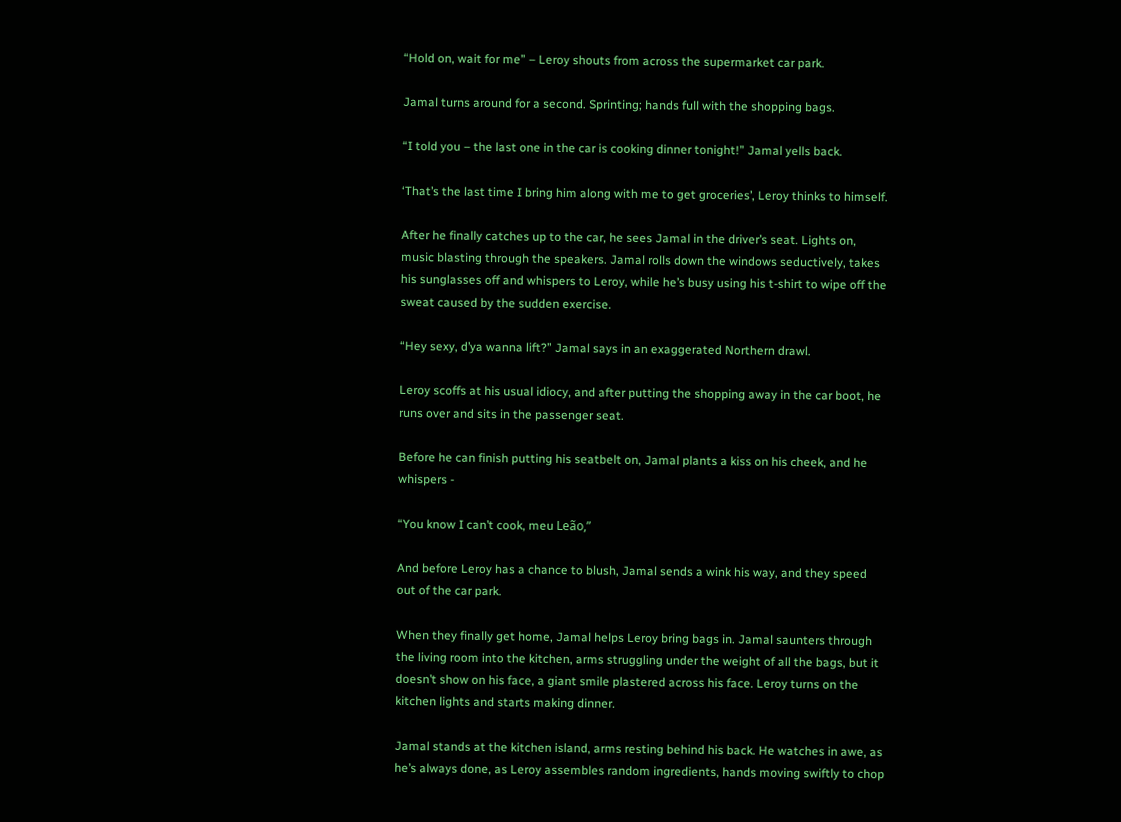“Hold on, wait for me” – Leroy shouts from across the supermarket car park.

Jamal turns around for a second. Sprinting; hands full with the shopping bags.

“I told you – the last one in the car is cooking dinner tonight!” Jamal yells back.

‘That’s the last time I bring him along with me to get groceries’, Leroy thinks to himself.

After he finally catches up to the car, he sees Jamal in the driver’s seat. Lights on, music blasting through the speakers. Jamal rolls down the windows seductively, takes his sunglasses off and whispers to Leroy, while he’s busy using his t-shirt to wipe off the sweat caused by the sudden exercise.

“Hey sexy, d’ya wanna lift?” Jamal says in an exaggerated Northern drawl.

Leroy scoffs at his usual idiocy, and after putting the shopping away in the car boot, he runs over and sits in the passenger seat.

Before he can finish putting his seatbelt on, Jamal plants a kiss on his cheek, and he whispers -

“You know I can’t cook, meu Leão,”

And before Leroy has a chance to blush, Jamal sends a wink his way, and they speed out of the car park.

When they finally get home, Jamal helps Leroy bring bags in. Jamal saunters through the living room into the kitchen, arms struggling under the weight of all the bags, but it doesn’t show on his face, a giant smile plastered across his face. Leroy turns on the kitchen lights and starts making dinner.

Jamal stands at the kitchen island, arms resting behind his back. He watches in awe, as he’s always done, as Leroy assembles random ingredients, hands moving swiftly to chop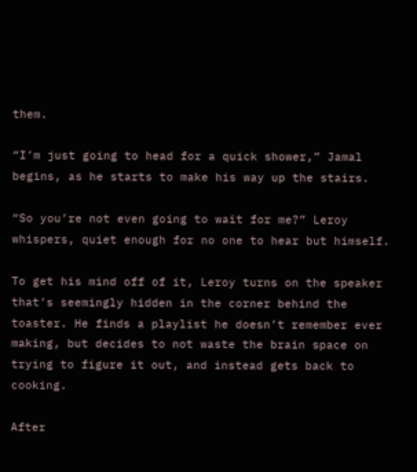them.

“I’m just going to head for a quick shower,” Jamal begins, as he starts to make his way up the stairs.

“So you’re not even going to wait for me?” Leroy whispers, quiet enough for no one to hear but himself.

To get his mind off of it, Leroy turns on the speaker that’s seemingly hidden in the corner behind the toaster. He finds a playlist he doesn’t remember ever making, but decides to not waste the brain space on trying to figure it out, and instead gets back to cooking.

After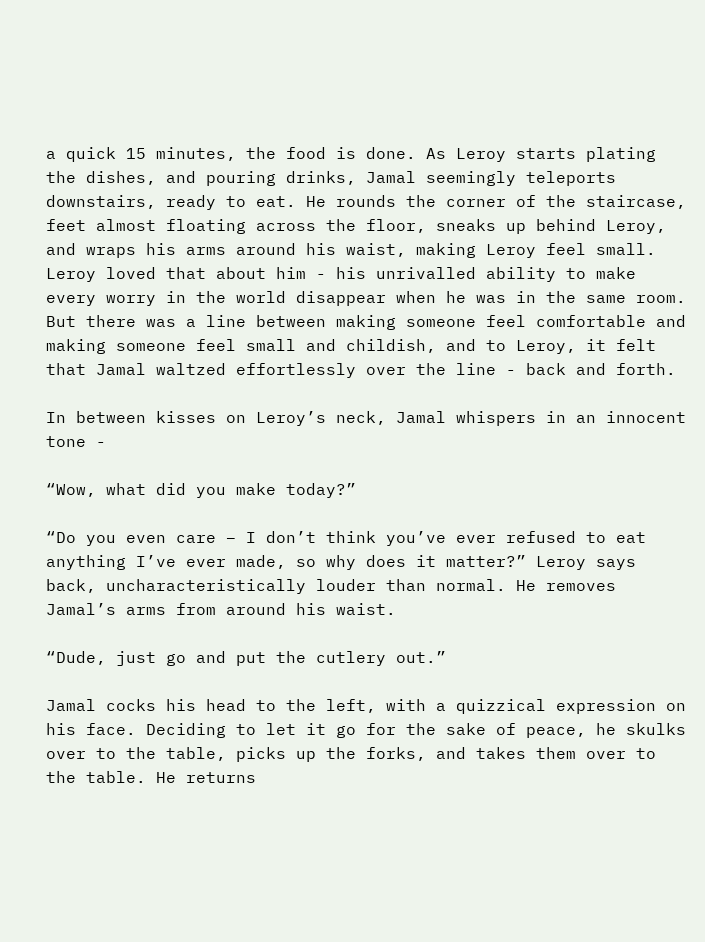a quick 15 minutes, the food is done. As Leroy starts plating the dishes, and pouring drinks, Jamal seemingly teleports downstairs, ready to eat. He rounds the corner of the staircase, feet almost floating across the floor, sneaks up behind Leroy, and wraps his arms around his waist, making Leroy feel small. Leroy loved that about him - his unrivalled ability to make every worry in the world disappear when he was in the same room. But there was a line between making someone feel comfortable and making someone feel small and childish, and to Leroy, it felt that Jamal waltzed effortlessly over the line - back and forth.

In between kisses on Leroy’s neck, Jamal whispers in an innocent tone -

“Wow, what did you make today?”

“Do you even care – I don’t think you’ve ever refused to eat anything I’ve ever made, so why does it matter?” Leroy says back, uncharacteristically louder than normal. He removes Jamal’s arms from around his waist.

“Dude, just go and put the cutlery out.”

Jamal cocks his head to the left, with a quizzical expression on his face. Deciding to let it go for the sake of peace, he skulks over to the table, picks up the forks, and takes them over to the table. He returns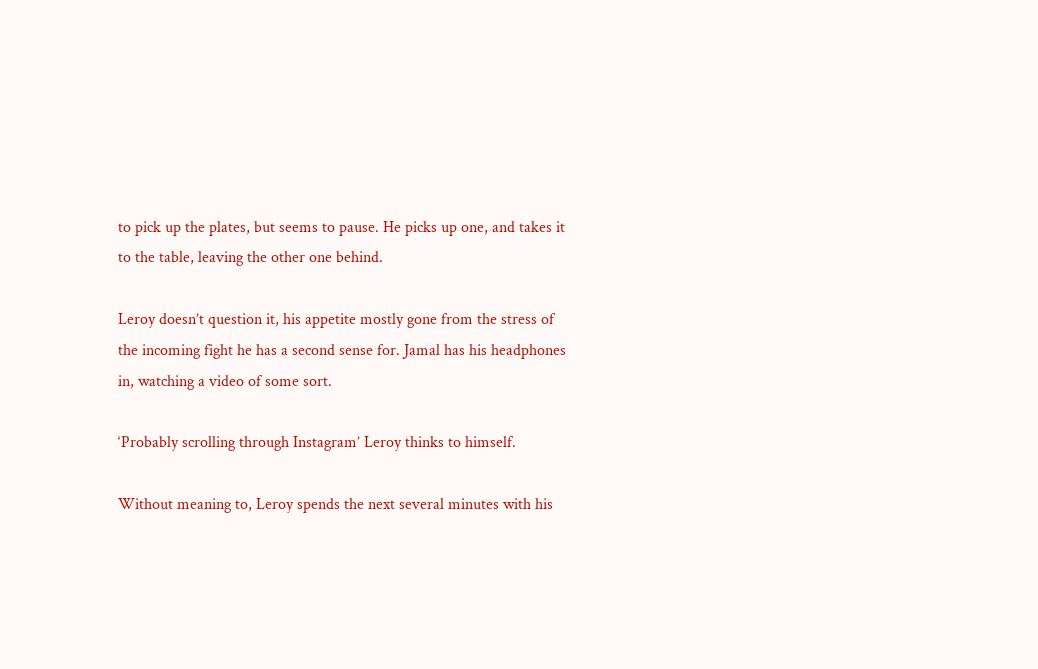to pick up the plates, but seems to pause. He picks up one, and takes it to the table, leaving the other one behind.

Leroy doesn’t question it, his appetite mostly gone from the stress of the incoming fight he has a second sense for. Jamal has his headphones in, watching a video of some sort.

‘Probably scrolling through Instagram’ Leroy thinks to himself.

Without meaning to, Leroy spends the next several minutes with his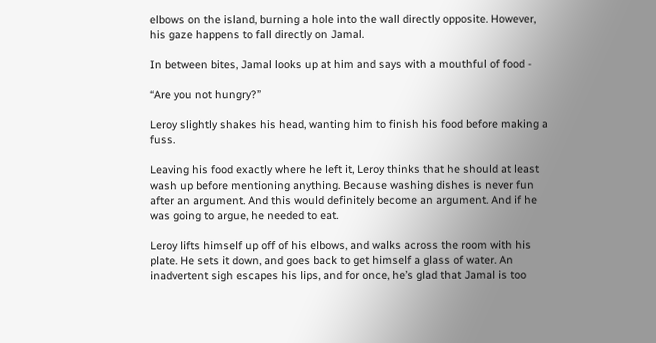elbows on the island, burning a hole into the wall directly opposite. However, his gaze happens to fall directly on Jamal.

In between bites, Jamal looks up at him and says with a mouthful of food -

“Are you not hungry?”

Leroy slightly shakes his head, wanting him to finish his food before making a fuss.

Leaving his food exactly where he left it, Leroy thinks that he should at least wash up before mentioning anything. Because washing dishes is never fun after an argument. And this would definitely become an argument. And if he was going to argue, he needed to eat.

Leroy lifts himself up off of his elbows, and walks across the room with his plate. He sets it down, and goes back to get himself a glass of water. An inadvertent sigh escapes his lips, and for once, he’s glad that Jamal is too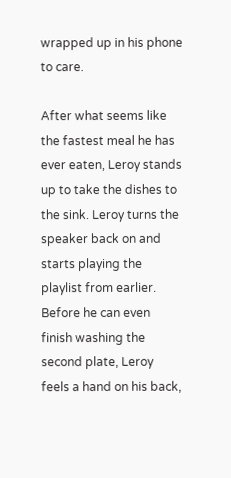wrapped up in his phone to care.

After what seems like the fastest meal he has ever eaten, Leroy stands up to take the dishes to the sink. Leroy turns the speaker back on and starts playing the playlist from earlier. Before he can even finish washing the second plate, Leroy feels a hand on his back,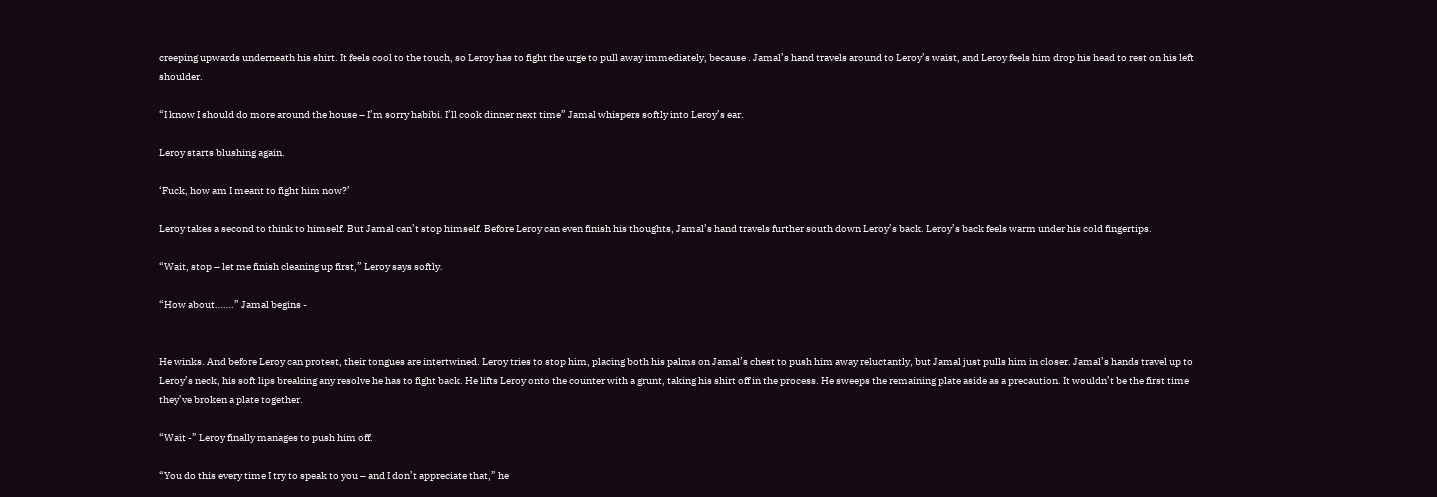creeping upwards underneath his shirt. It feels cool to the touch, so Leroy has to fight the urge to pull away immediately, because . Jamal’s hand travels around to Leroy’s waist, and Leroy feels him drop his head to rest on his left shoulder.

“I know I should do more around the house – I’m sorry habibi. I’ll cook dinner next time” Jamal whispers softly into Leroy’s ear.

Leroy starts blushing again.

‘Fuck, how am I meant to fight him now?’

Leroy takes a second to think to himself. But Jamal can’t stop himself. Before Leroy can even finish his thoughts, Jamal’s hand travels further south down Leroy’s back. Leroy’s back feels warm under his cold fingertips.

“Wait, stop – let me finish cleaning up first,” Leroy says softly.

“How about…….” Jamal begins -


He winks. And before Leroy can protest, their tongues are intertwined. Leroy tries to stop him, placing both his palms on Jamal’s chest to push him away reluctantly, but Jamal just pulls him in closer. Jamal’s hands travel up to Leroy’s neck, his soft lips breaking any resolve he has to fight back. He lifts Leroy onto the counter with a grunt, taking his shirt off in the process. He sweeps the remaining plate aside as a precaution. It wouldn’t be the first time they’ve broken a plate together.

“Wait -” Leroy finally manages to push him off.

“You do this every time I try to speak to you – and I don’t appreciate that,” he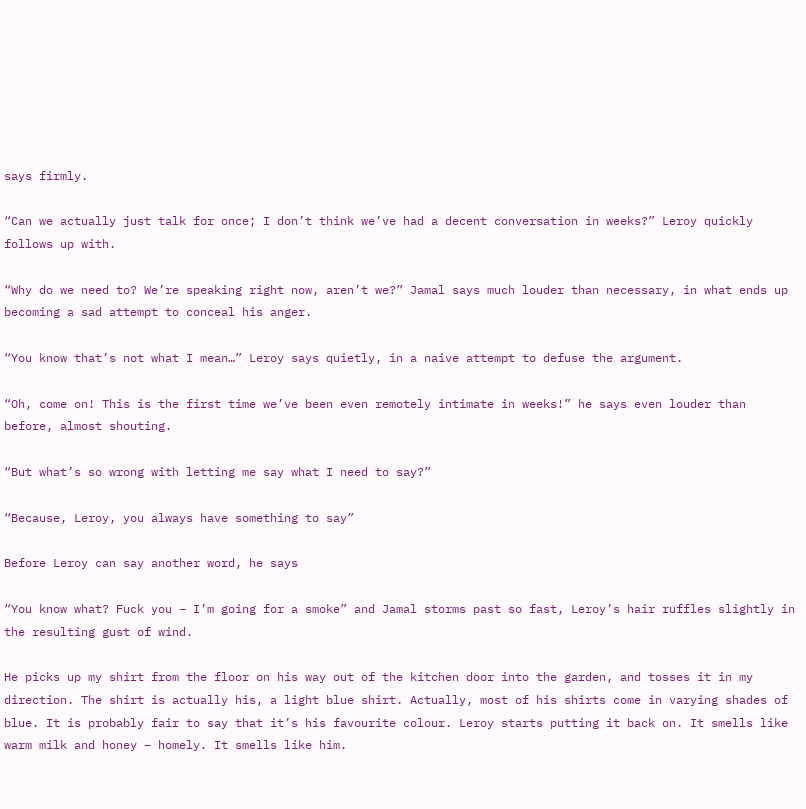says firmly.

“Can we actually just talk for once; I don’t think we’ve had a decent conversation in weeks?” Leroy quickly follows up with.

“Why do we need to? We’re speaking right now, aren’t we?” Jamal says much louder than necessary, in what ends up becoming a sad attempt to conceal his anger.

“You know that’s not what I mean…” Leroy says quietly, in a naive attempt to defuse the argument.

“Oh, come on! This is the first time we’ve been even remotely intimate in weeks!” he says even louder than before, almost shouting.

“But what’s so wrong with letting me say what I need to say?”

“Because, Leroy, you always have something to say”

Before Leroy can say another word, he says

“You know what? Fuck you – I’m going for a smoke” and Jamal storms past so fast, Leroy’s hair ruffles slightly in the resulting gust of wind.

He picks up my shirt from the floor on his way out of the kitchen door into the garden, and tosses it in my direction. The shirt is actually his, a light blue shirt. Actually, most of his shirts come in varying shades of blue. It is probably fair to say that it’s his favourite colour. Leroy starts putting it back on. It smells like warm milk and honey – homely. It smells like him.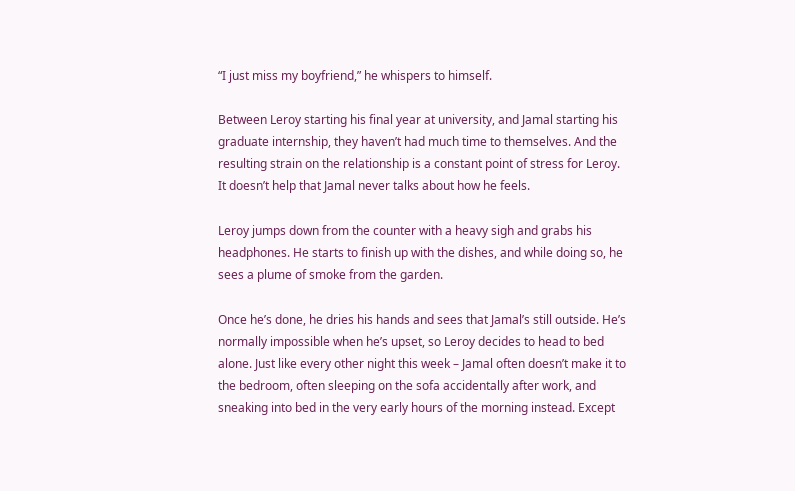“I just miss my boyfriend,” he whispers to himself.

Between Leroy starting his final year at university, and Jamal starting his graduate internship, they haven’t had much time to themselves. And the resulting strain on the relationship is a constant point of stress for Leroy. It doesn’t help that Jamal never talks about how he feels.

Leroy jumps down from the counter with a heavy sigh and grabs his headphones. He starts to finish up with the dishes, and while doing so, he sees a plume of smoke from the garden.

Once he’s done, he dries his hands and sees that Jamal’s still outside. He’s normally impossible when he’s upset, so Leroy decides to head to bed alone. Just like every other night this week – Jamal often doesn’t make it to the bedroom, often sleeping on the sofa accidentally after work, and sneaking into bed in the very early hours of the morning instead. Except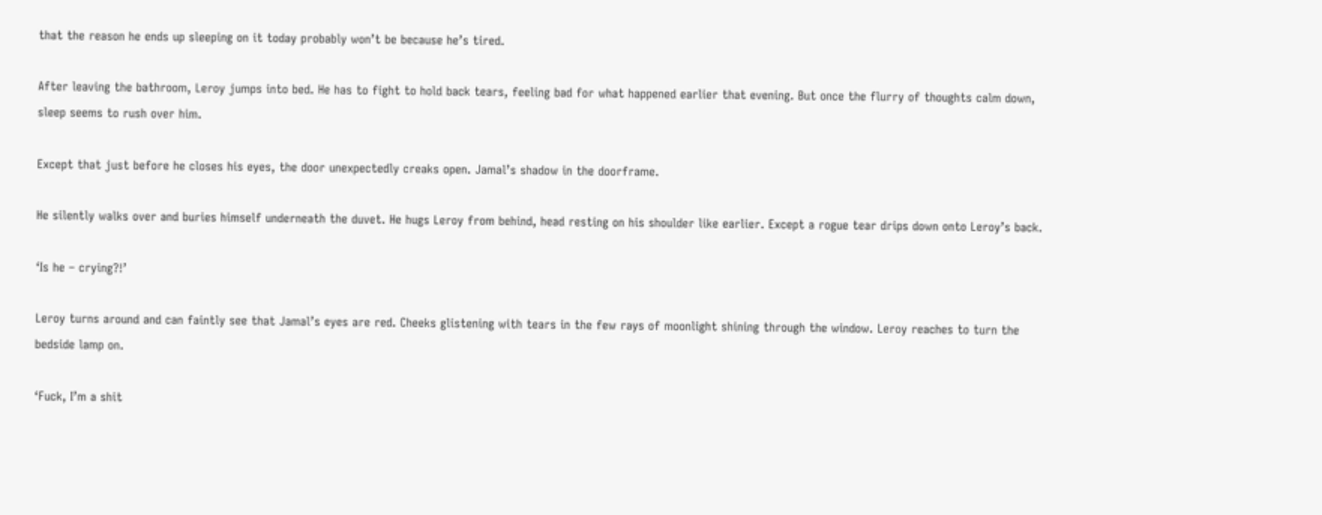that the reason he ends up sleeping on it today probably won’t be because he’s tired.

After leaving the bathroom, Leroy jumps into bed. He has to fight to hold back tears, feeling bad for what happened earlier that evening. But once the flurry of thoughts calm down, sleep seems to rush over him.

Except that just before he closes his eyes, the door unexpectedly creaks open. Jamal’s shadow in the doorframe.

He silently walks over and buries himself underneath the duvet. He hugs Leroy from behind, head resting on his shoulder like earlier. Except a rogue tear drips down onto Leroy’s back.

‘Is he – crying?!’

Leroy turns around and can faintly see that Jamal’s eyes are red. Cheeks glistening with tears in the few rays of moonlight shining through the window. Leroy reaches to turn the bedside lamp on.

‘Fuck, I’m a shit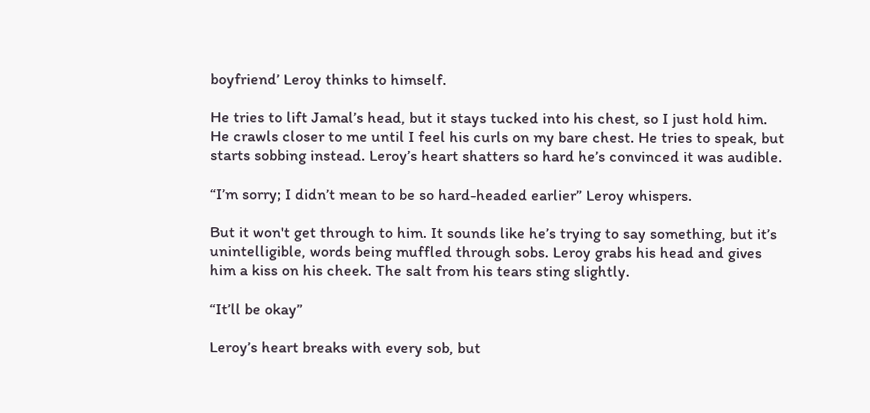boyfriend’ Leroy thinks to himself.

He tries to lift Jamal’s head, but it stays tucked into his chest, so I just hold him. He crawls closer to me until I feel his curls on my bare chest. He tries to speak, but starts sobbing instead. Leroy’s heart shatters so hard he’s convinced it was audible.

“I’m sorry; I didn’t mean to be so hard-headed earlier” Leroy whispers.

But it won't get through to him. It sounds like he’s trying to say something, but it’s unintelligible, words being muffled through sobs. Leroy grabs his head and gives him a kiss on his cheek. The salt from his tears sting slightly.

“It’ll be okay”

Leroy’s heart breaks with every sob, but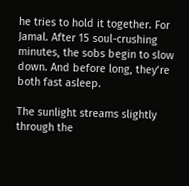he tries to hold it together. For Jamal. After 15 soul-crushing minutes, the sobs begin to slow down. And before long, they’re both fast asleep.

The sunlight streams slightly through the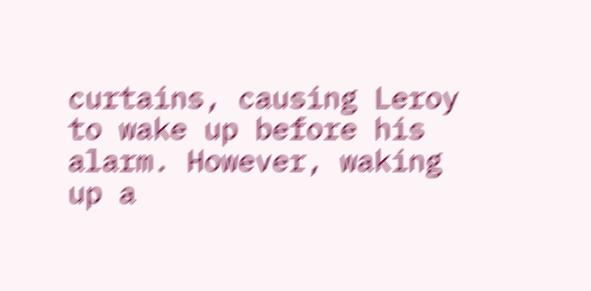curtains, causing Leroy to wake up before his alarm. However, waking up a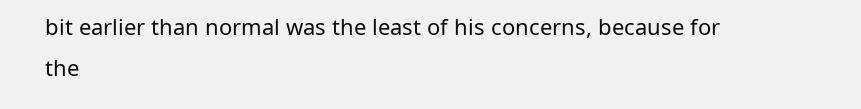bit earlier than normal was the least of his concerns, because for the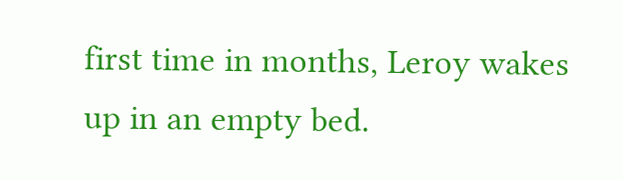first time in months, Leroy wakes up in an empty bed.